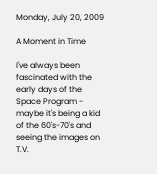Monday, July 20, 2009

A Moment in Time

I've always been fascinated with the early days of the Space Program - maybe it's being a kid of the 60's-70's and seeing the images on T.V.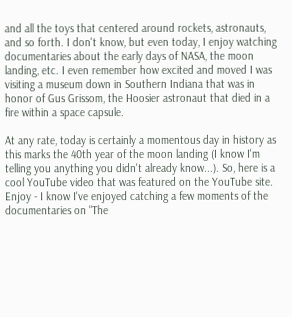and all the toys that centered around rockets, astronauts, and so forth. I don't know, but even today, I enjoy watching documentaries about the early days of NASA, the moon landing, etc. I even remember how excited and moved I was visiting a museum down in Southern Indiana that was in honor of Gus Grissom, the Hoosier astronaut that died in a fire within a space capsule.

At any rate, today is certainly a momentous day in history as this marks the 40th year of the moon landing (I know I'm telling you anything you didn't already know...). So, here is a cool YouTube video that was featured on the YouTube site. Enjoy - I know I've enjoyed catching a few moments of the documentaries on "The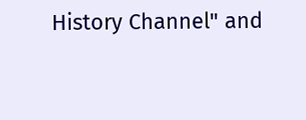History Channel" and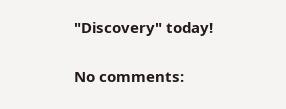"Discovery" today!


No comments: